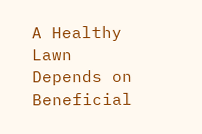A Healthy Lawn Depends on Beneficial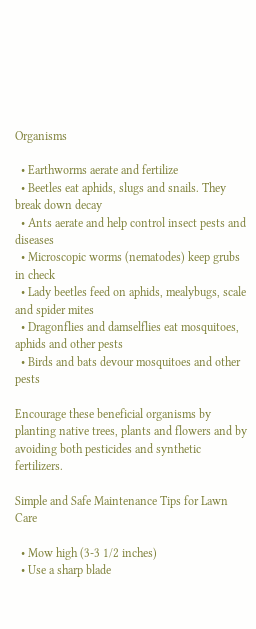Organisms

  • Earthworms aerate and fertilize
  • Beetles eat aphids, slugs and snails. They break down decay
  • Ants aerate and help control insect pests and diseases
  • Microscopic worms (nematodes) keep grubs in check
  • Lady beetles feed on aphids, mealybugs, scale and spider mites
  • Dragonflies and damselflies eat mosquitoes, aphids and other pests
  • Birds and bats devour mosquitoes and other pests

Encourage these beneficial organisms by planting native trees, plants and flowers and by avoiding both pesticides and synthetic fertilizers.

Simple and Safe Maintenance Tips for Lawn Care

  • Mow high (3-3 1/2 inches)
  • Use a sharp blade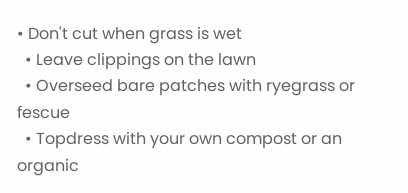• Don't cut when grass is wet
  • Leave clippings on the lawn
  • Overseed bare patches with ryegrass or fescue
  • Topdress with your own compost or an organic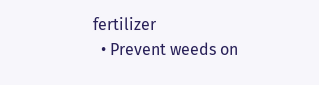fertilizer
  • Prevent weeds on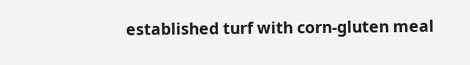established turf with corn-gluten meal